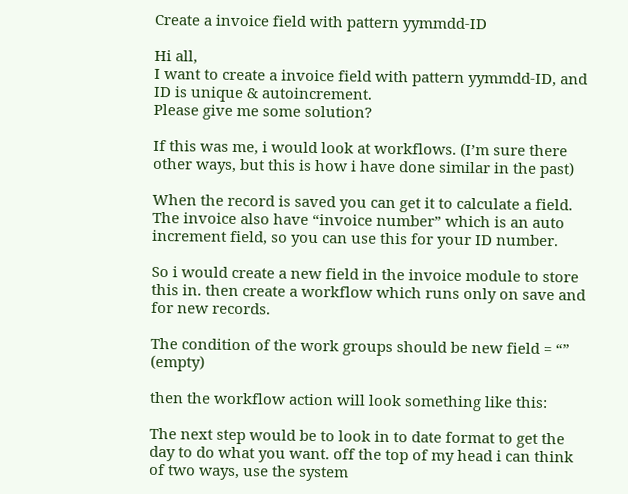Create a invoice field with pattern yymmdd-ID

Hi all,
I want to create a invoice field with pattern yymmdd-ID, and ID is unique & autoincrement.
Please give me some solution?

If this was me, i would look at workflows. (I’m sure there other ways, but this is how i have done similar in the past)

When the record is saved you can get it to calculate a field. The invoice also have “invoice number” which is an auto increment field, so you can use this for your ID number.

So i would create a new field in the invoice module to store this in. then create a workflow which runs only on save and for new records.

The condition of the work groups should be new field = “” (empty)

then the workflow action will look something like this:

The next step would be to look in to date format to get the day to do what you want. off the top of my head i can think of two ways, use the system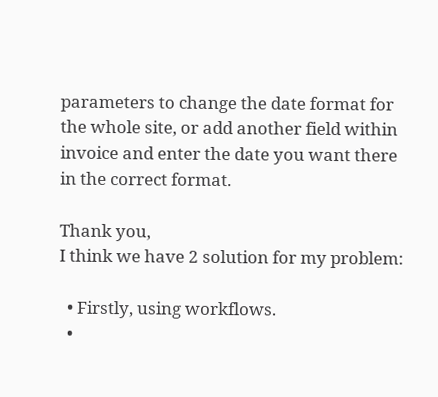parameters to change the date format for the whole site, or add another field within invoice and enter the date you want there in the correct format.

Thank you,
I think we have 2 solution for my problem:

  • Firstly, using workflows.
  •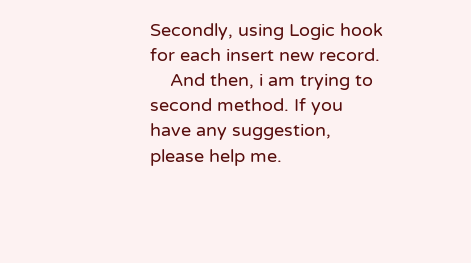Secondly, using Logic hook for each insert new record.
    And then, i am trying to second method. If you have any suggestion, please help me.